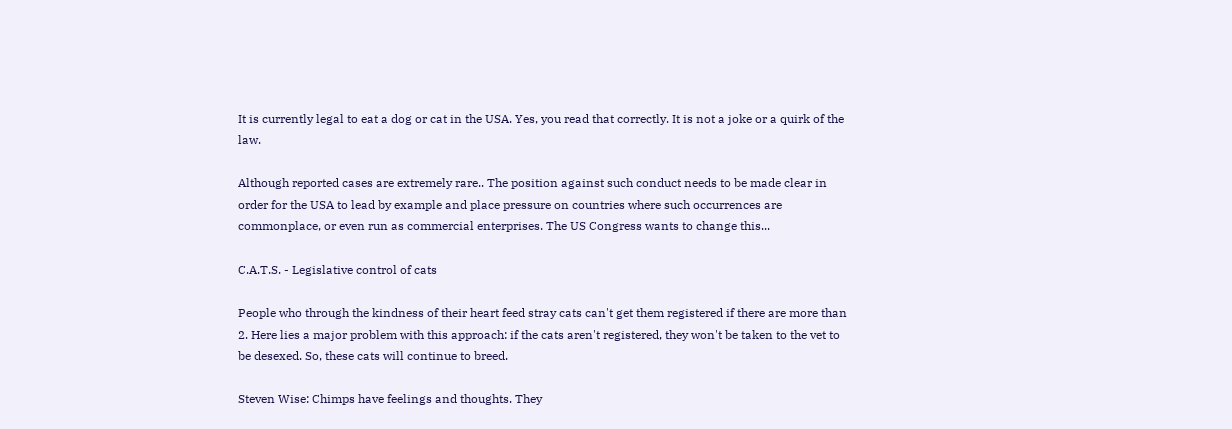It is currently legal to eat a dog or cat in the USA. Yes, you read that correctly. It is not a joke or a quirk of the law.

Although reported cases are extremely rare.. The position against such conduct needs to be made clear in order for the USA to lead by example and place pressure on countries where such occurrences are commonplace, or even run as commercial enterprises. The US Congress wants to change this...

C.A.T.S. - Legislative control of cats

People who through the kindness of their heart feed stray cats can't get them registered if there are more than 2. Here lies a major problem with this approach: if the cats aren't registered, they won't be taken to the vet to be desexed. So, these cats will continue to breed.

Steven Wise: Chimps have feelings and thoughts. They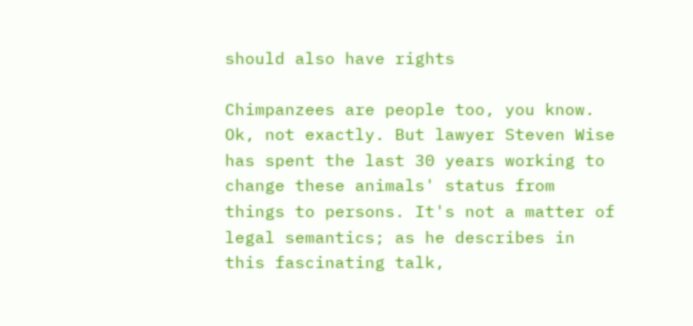should also have rights

Chimpanzees are people too, you know. Ok, not exactly. But lawyer Steven Wise has spent the last 30 years working to change these animals' status from things to persons. It's not a matter of legal semantics; as he describes in this fascinating talk,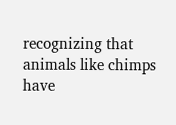recognizing that animals like chimps have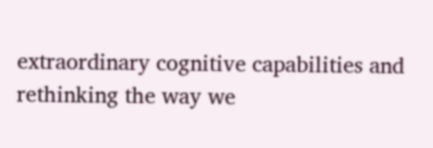extraordinary cognitive capabilities and rethinking the way we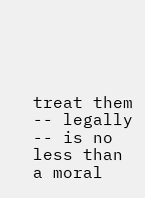treat them -- legally -- is no less than a moral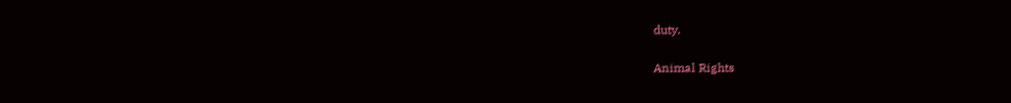duty.

Animal Rights